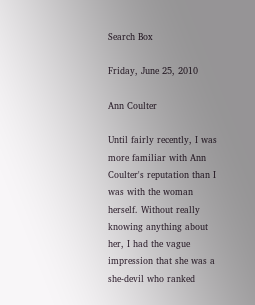Search Box

Friday, June 25, 2010

Ann Coulter

Until fairly recently, I was more familiar with Ann Coulter's reputation than I was with the woman herself. Without really knowing anything about her, I had the vague impression that she was a she-devil who ranked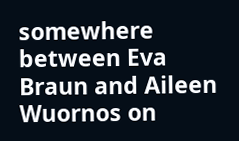somewhere between Eva Braun and Aileen Wuornos on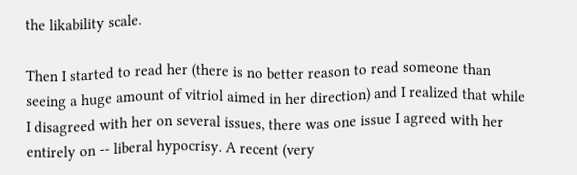the likability scale.

Then I started to read her (there is no better reason to read someone than seeing a huge amount of vitriol aimed in her direction) and I realized that while I disagreed with her on several issues, there was one issue I agreed with her entirely on -- liberal hypocrisy. A recent (very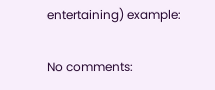entertaining) example:

No comments: